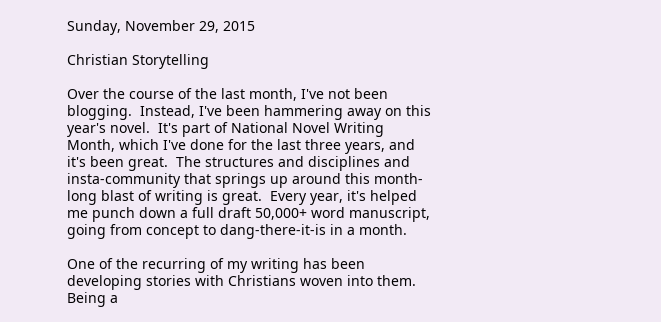Sunday, November 29, 2015

Christian Storytelling

Over the course of the last month, I've not been blogging.  Instead, I've been hammering away on this year's novel.  It's part of National Novel Writing Month, which I've done for the last three years, and it's been great.  The structures and disciplines and insta-community that springs up around this month-long blast of writing is great.  Every year, it's helped me punch down a full draft 50,000+ word manuscript, going from concept to dang-there-it-is in a month.

One of the recurring of my writing has been developing stories with Christians woven into them.  Being a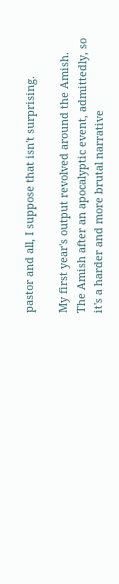pastor and all, I suppose that isn't surprising.

My first year's output revolved around the Amish.  The Amish after an apocalyptic event, admittedly, so it's a harder and more brutal narrative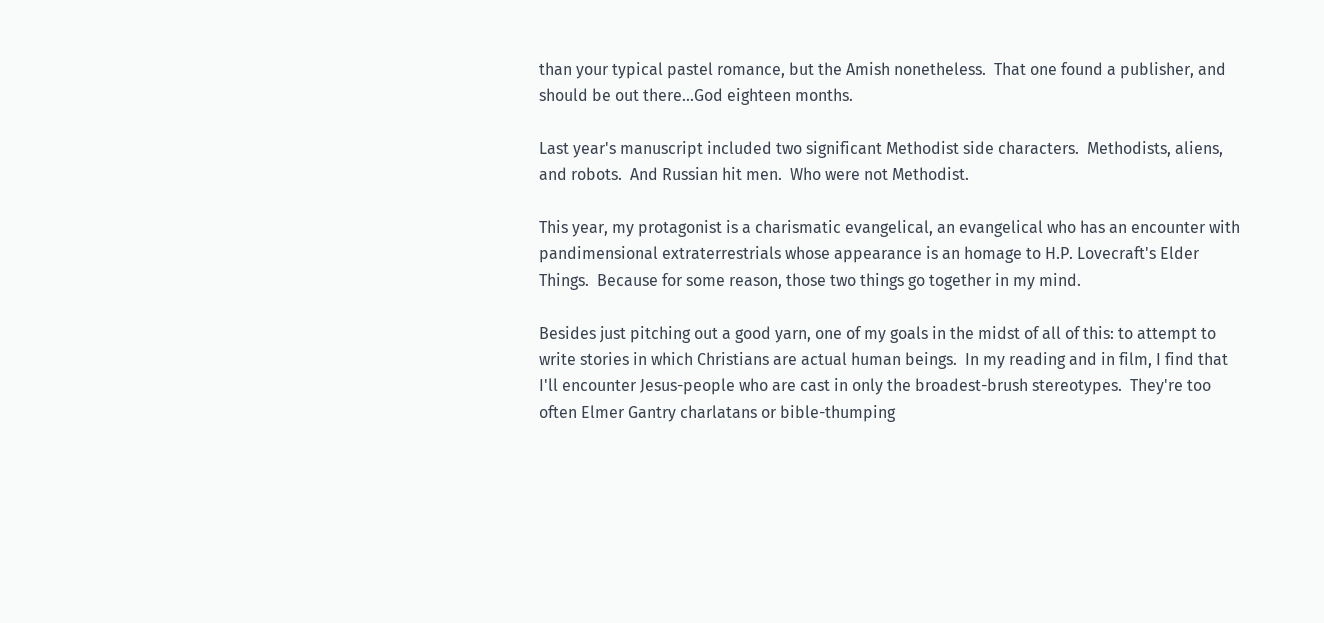than your typical pastel romance, but the Amish nonetheless.  That one found a publisher, and should be out there...God eighteen months.

Last year's manuscript included two significant Methodist side characters.  Methodists, aliens, and robots.  And Russian hit men.  Who were not Methodist.

This year, my protagonist is a charismatic evangelical, an evangelical who has an encounter with pandimensional extraterrestrials whose appearance is an homage to H.P. Lovecraft's Elder Things.  Because for some reason, those two things go together in my mind.

Besides just pitching out a good yarn, one of my goals in the midst of all of this: to attempt to write stories in which Christians are actual human beings.  In my reading and in film, I find that I'll encounter Jesus-people who are cast in only the broadest-brush stereotypes.  They're too often Elmer Gantry charlatans or bible-thumping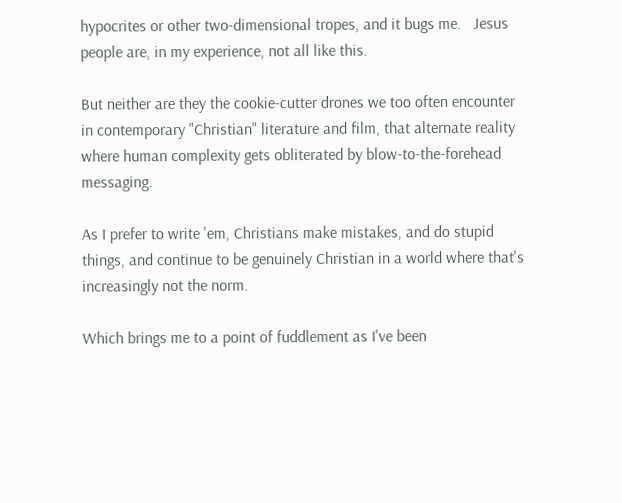hypocrites or other two-dimensional tropes, and it bugs me.   Jesus people are, in my experience, not all like this.

But neither are they the cookie-cutter drones we too often encounter in contemporary "Christian" literature and film, that alternate reality where human complexity gets obliterated by blow-to-the-forehead messaging.

As I prefer to write 'em, Christians make mistakes, and do stupid things, and continue to be genuinely Christian in a world where that's increasingly not the norm.

Which brings me to a point of fuddlement as I've been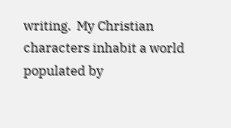writing.  My Christian characters inhabit a world populated by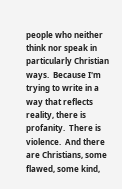people who neither think nor speak in particularly Christian ways.  Because I'm trying to write in a way that reflects reality, there is profanity.  There is violence.  And there are Christians, some flawed, some kind,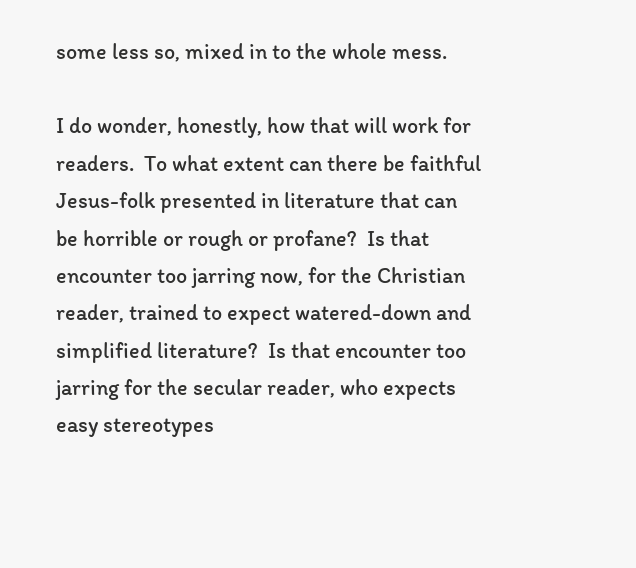some less so, mixed in to the whole mess.

I do wonder, honestly, how that will work for readers.  To what extent can there be faithful Jesus-folk presented in literature that can be horrible or rough or profane?  Is that encounter too jarring now, for the Christian reader, trained to expect watered-down and simplified literature?  Is that encounter too jarring for the secular reader, who expects easy stereotypes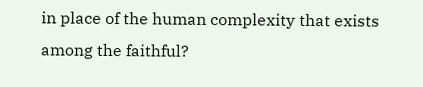in place of the human complexity that exists among the faithful?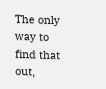The only way to find that out,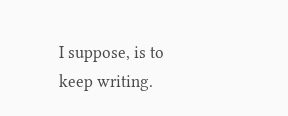I suppose, is to keep writing.